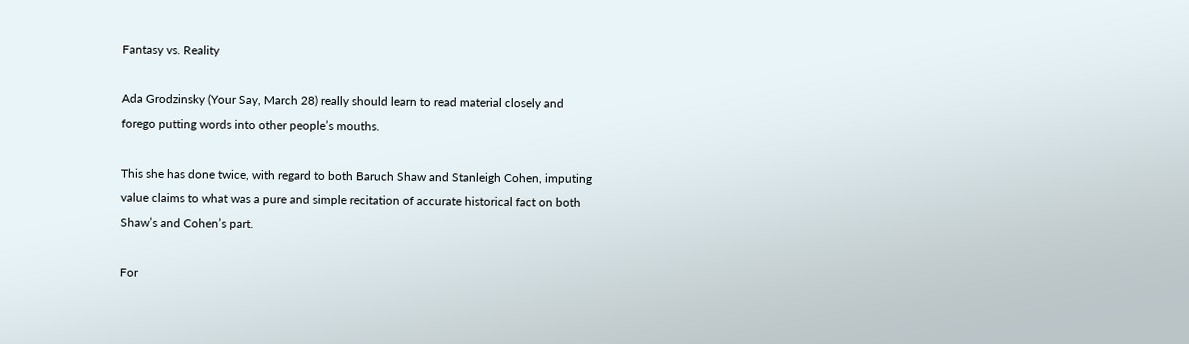Fantasy vs. Reality

Ada Grodzinsky (Your Say, March 28) really should learn to read material closely and forego putting words into other people’s mouths.

This she has done twice, with regard to both Baruch Shaw and Stanleigh Cohen, imputing value claims to what was a pure and simple recitation of accurate historical fact on both Shaw’s and Cohen’s part.

For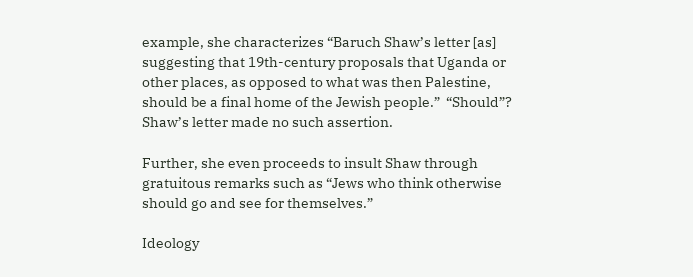example, she characterizes “Baruch Shaw’s letter [as] suggesting that 19th-century proposals that Uganda or other places, as opposed to what was then Palestine, should be a final home of the Jewish people.”  “Should”? Shaw’s letter made no such assertion.

Further, she even proceeds to insult Shaw through gratuitous remarks such as “Jews who think otherwise should go and see for themselves.”

Ideology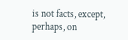is not facts, except, perhaps, on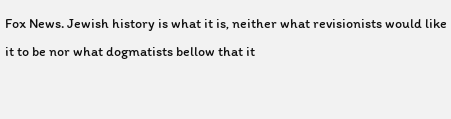Fox News. Jewish history is what it is, neither what revisionists would like it to be nor what dogmatists bellow that it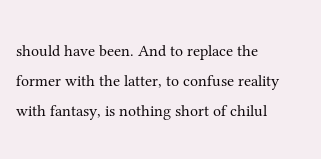should have been. And to replace the former with the latter, to confuse reality with fantasy, is nothing short of chilul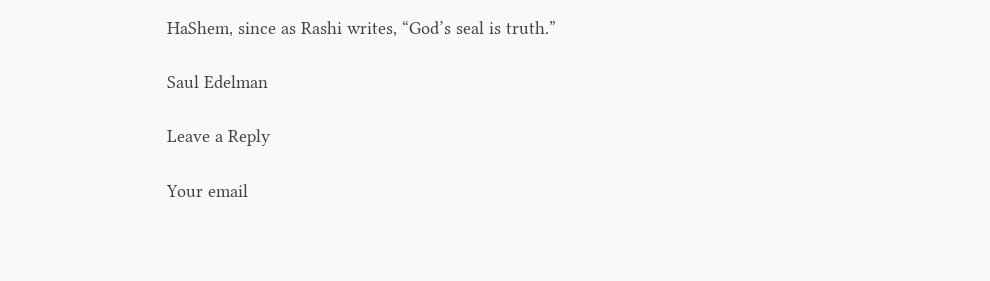HaShem, since as Rashi writes, “God’s seal is truth.”

Saul Edelman

Leave a Reply

Your email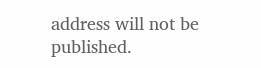address will not be published.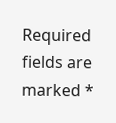Required fields are marked *